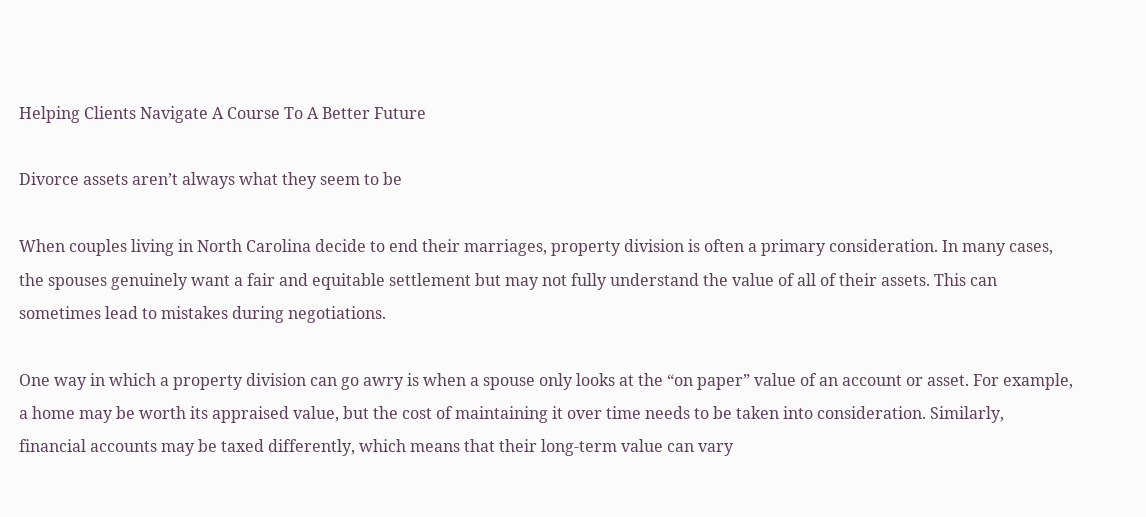Helping Clients Navigate A Course To A Better Future

Divorce assets aren’t always what they seem to be

When couples living in North Carolina decide to end their marriages, property division is often a primary consideration. In many cases, the spouses genuinely want a fair and equitable settlement but may not fully understand the value of all of their assets. This can sometimes lead to mistakes during negotiations.

One way in which a property division can go awry is when a spouse only looks at the “on paper” value of an account or asset. For example, a home may be worth its appraised value, but the cost of maintaining it over time needs to be taken into consideration. Similarly, financial accounts may be taxed differently, which means that their long-term value can vary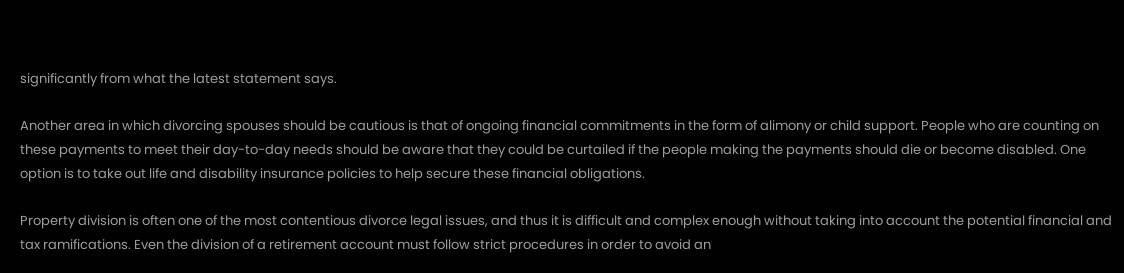significantly from what the latest statement says.

Another area in which divorcing spouses should be cautious is that of ongoing financial commitments in the form of alimony or child support. People who are counting on these payments to meet their day-to-day needs should be aware that they could be curtailed if the people making the payments should die or become disabled. One option is to take out life and disability insurance policies to help secure these financial obligations.

Property division is often one of the most contentious divorce legal issues, and thus it is difficult and complex enough without taking into account the potential financial and tax ramifications. Even the division of a retirement account must follow strict procedures in order to avoid an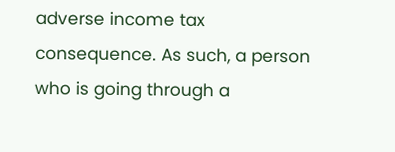adverse income tax consequence. As such, a person who is going through a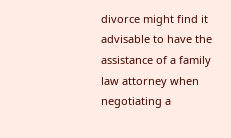divorce might find it advisable to have the assistance of a family law attorney when negotiating a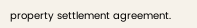property settlement agreement.